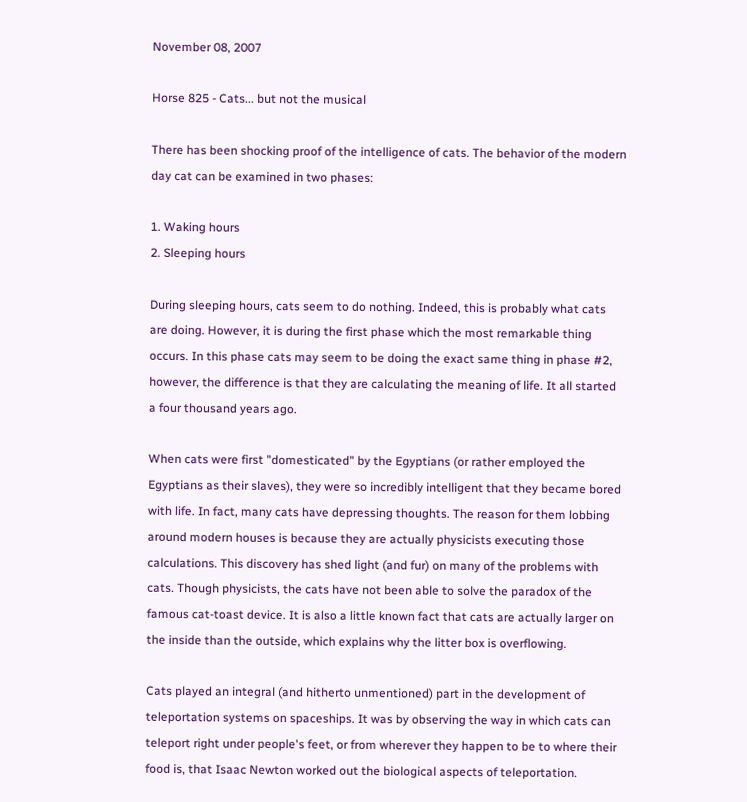November 08, 2007

Horse 825 - Cats... but not the musical

There has been shocking proof of the intelligence of cats. The behavior of the modern day cat can be examined in two phases:

1. Waking hours
2. Sleeping hours

During sleeping hours, cats seem to do nothing. Indeed, this is probably what cats are doing. However, it is during the first phase which the most remarkable thing occurs. In this phase cats may seem to be doing the exact same thing in phase #2, however, the difference is that they are calculating the meaning of life. It all started a four thousand years ago.

When cats were first "domesticated" by the Egyptians (or rather employed the Egyptians as their slaves), they were so incredibly intelligent that they became bored with life. In fact, many cats have depressing thoughts. The reason for them lobbing around modern houses is because they are actually physicists executing those calculations. This discovery has shed light (and fur) on many of the problems with cats. Though physicists, the cats have not been able to solve the paradox of the famous cat-toast device. It is also a little known fact that cats are actually larger on the inside than the outside, which explains why the litter box is overflowing.

Cats played an integral (and hitherto unmentioned) part in the development of teleportation systems on spaceships. It was by observing the way in which cats can teleport right under people's feet, or from wherever they happen to be to where their food is, that Isaac Newton worked out the biological aspects of teleportation.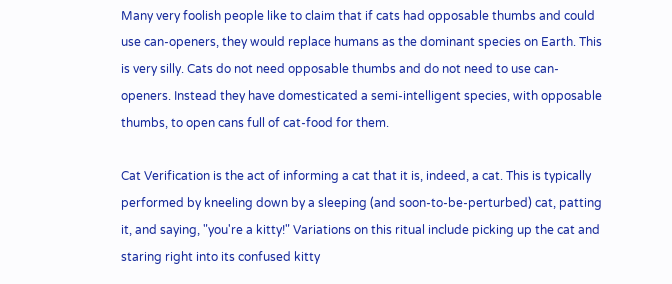Many very foolish people like to claim that if cats had opposable thumbs and could use can-openers, they would replace humans as the dominant species on Earth. This is very silly. Cats do not need opposable thumbs and do not need to use can-openers. Instead they have domesticated a semi-intelligent species, with opposable thumbs, to open cans full of cat-food for them.

Cat Verification is the act of informing a cat that it is, indeed, a cat. This is typically performed by kneeling down by a sleeping (and soon-to-be-perturbed) cat, patting it, and saying, "you're a kitty!" Variations on this ritual include picking up the cat and staring right into its confused kitty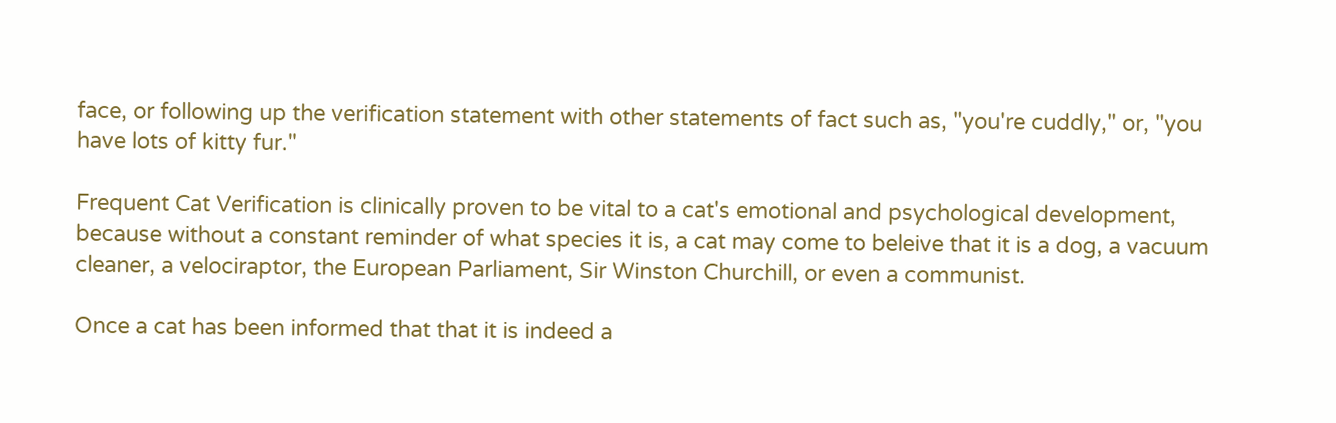face, or following up the verification statement with other statements of fact such as, "you're cuddly," or, "you have lots of kitty fur."

Frequent Cat Verification is clinically proven to be vital to a cat's emotional and psychological development, because without a constant reminder of what species it is, a cat may come to beleive that it is a dog, a vacuum cleaner, a velociraptor, the European Parliament, Sir Winston Churchill, or even a communist.

Once a cat has been informed that that it is indeed a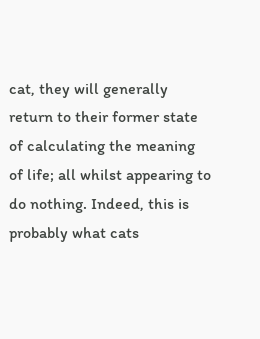cat, they will generally return to their former state of calculating the meaning of life; all whilst appearing to do nothing. Indeed, this is probably what cats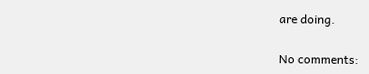are doing.

No comments: